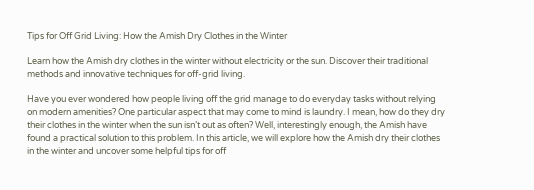Tips for Off Grid Living: How the Amish Dry Clothes in the Winter

Learn how the Amish dry clothes in the winter without electricity or the sun. Discover their traditional methods and innovative techniques for off-grid living.

Have you ever wondered how people living off the grid manage to do everyday tasks without relying on modern amenities? One particular aspect that may come to mind is laundry. I mean, how do they dry their clothes in the winter when the sun isn’t out as often? Well, interestingly enough, the Amish have found a practical solution to this problem. In this article, we will explore how the Amish dry their clothes in the winter and uncover some helpful tips for off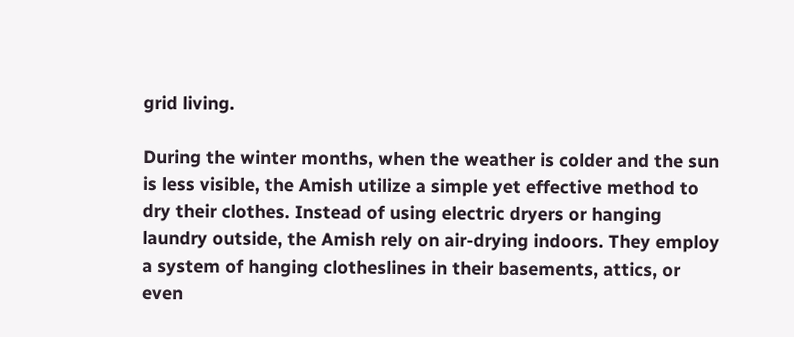grid living.

During the winter months, when the weather is colder and the sun is less visible, the Amish utilize a simple yet effective method to dry their clothes. Instead of using electric dryers or hanging laundry outside, the Amish rely on air-drying indoors. They employ a system of hanging clotheslines in their basements, attics, or even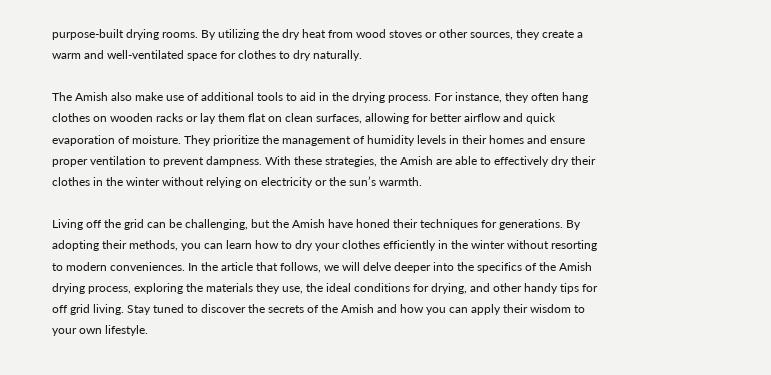purpose-built drying rooms. By utilizing the dry heat from wood stoves or other sources, they create a warm and well-ventilated space for clothes to dry naturally.

The Amish also make use of additional tools to aid in the drying process. For instance, they often hang clothes on wooden racks or lay them flat on clean surfaces, allowing for better airflow and quick evaporation of moisture. They prioritize the management of humidity levels in their homes and ensure proper ventilation to prevent dampness. With these strategies, the Amish are able to effectively dry their clothes in the winter without relying on electricity or the sun’s warmth.

Living off the grid can be challenging, but the Amish have honed their techniques for generations. By adopting their methods, you can learn how to dry your clothes efficiently in the winter without resorting to modern conveniences. In the article that follows, we will delve deeper into the specifics of the Amish drying process, exploring the materials they use, the ideal conditions for drying, and other handy tips for off grid living. Stay tuned to discover the secrets of the Amish and how you can apply their wisdom to your own lifestyle.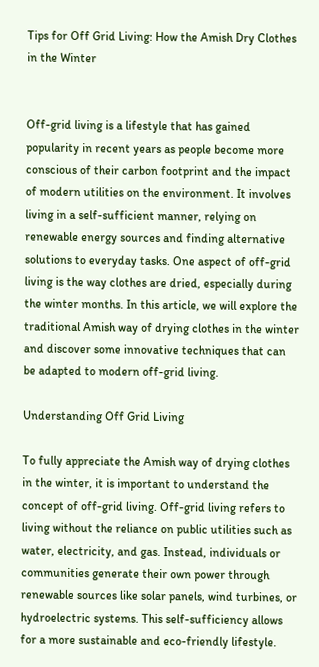Tips for Off Grid Living: How the Amish Dry Clothes in the Winter


Off-grid living is a lifestyle that has gained popularity in recent years as people become more conscious of their carbon footprint and the impact of modern utilities on the environment. It involves living in a self-sufficient manner, relying on renewable energy sources and finding alternative solutions to everyday tasks. One aspect of off-grid living is the way clothes are dried, especially during the winter months. In this article, we will explore the traditional Amish way of drying clothes in the winter and discover some innovative techniques that can be adapted to modern off-grid living.

Understanding Off Grid Living

To fully appreciate the Amish way of drying clothes in the winter, it is important to understand the concept of off-grid living. Off-grid living refers to living without the reliance on public utilities such as water, electricity, and gas. Instead, individuals or communities generate their own power through renewable sources like solar panels, wind turbines, or hydroelectric systems. This self-sufficiency allows for a more sustainable and eco-friendly lifestyle.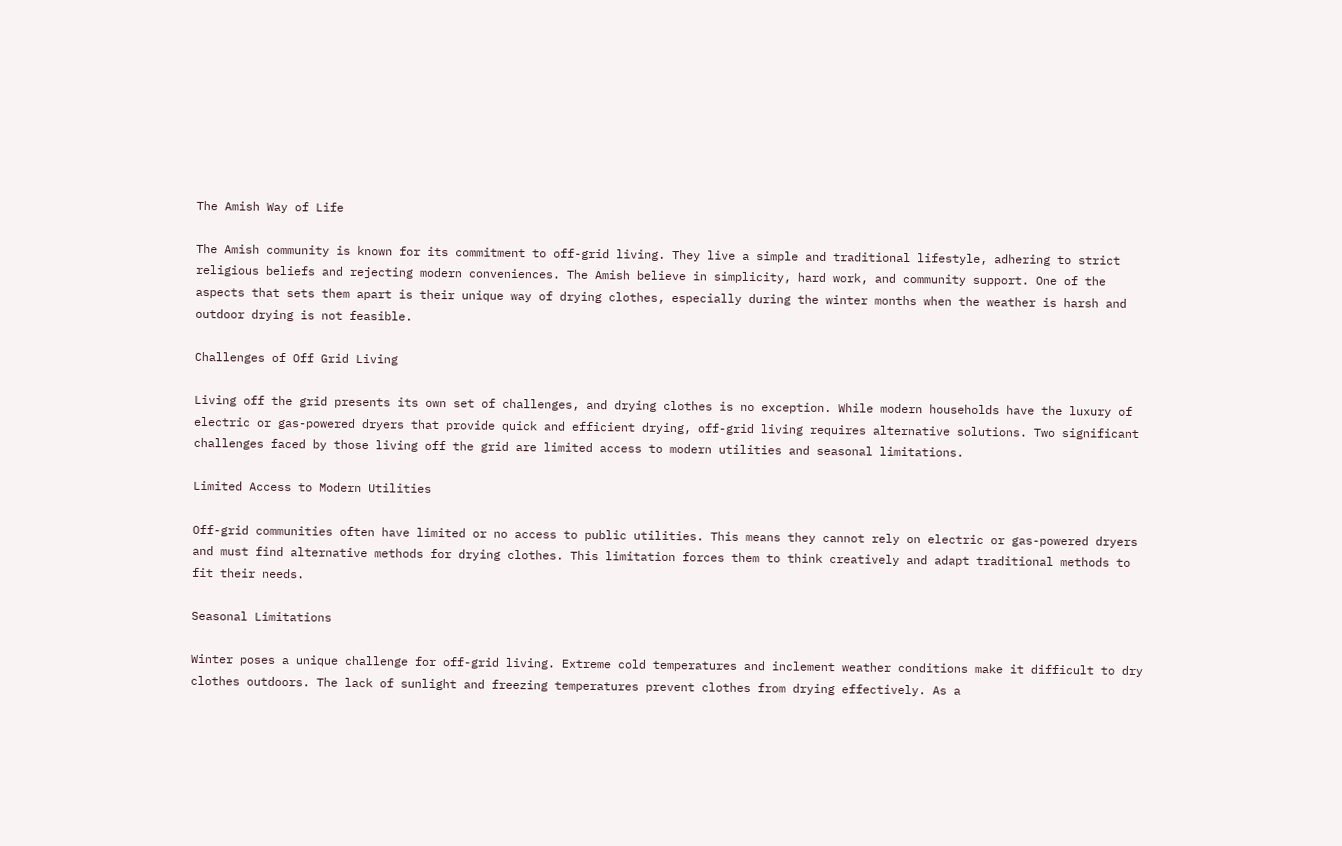The Amish Way of Life

The Amish community is known for its commitment to off-grid living. They live a simple and traditional lifestyle, adhering to strict religious beliefs and rejecting modern conveniences. The Amish believe in simplicity, hard work, and community support. One of the aspects that sets them apart is their unique way of drying clothes, especially during the winter months when the weather is harsh and outdoor drying is not feasible.

Challenges of Off Grid Living

Living off the grid presents its own set of challenges, and drying clothes is no exception. While modern households have the luxury of electric or gas-powered dryers that provide quick and efficient drying, off-grid living requires alternative solutions. Two significant challenges faced by those living off the grid are limited access to modern utilities and seasonal limitations.

Limited Access to Modern Utilities

Off-grid communities often have limited or no access to public utilities. This means they cannot rely on electric or gas-powered dryers and must find alternative methods for drying clothes. This limitation forces them to think creatively and adapt traditional methods to fit their needs.

Seasonal Limitations

Winter poses a unique challenge for off-grid living. Extreme cold temperatures and inclement weather conditions make it difficult to dry clothes outdoors. The lack of sunlight and freezing temperatures prevent clothes from drying effectively. As a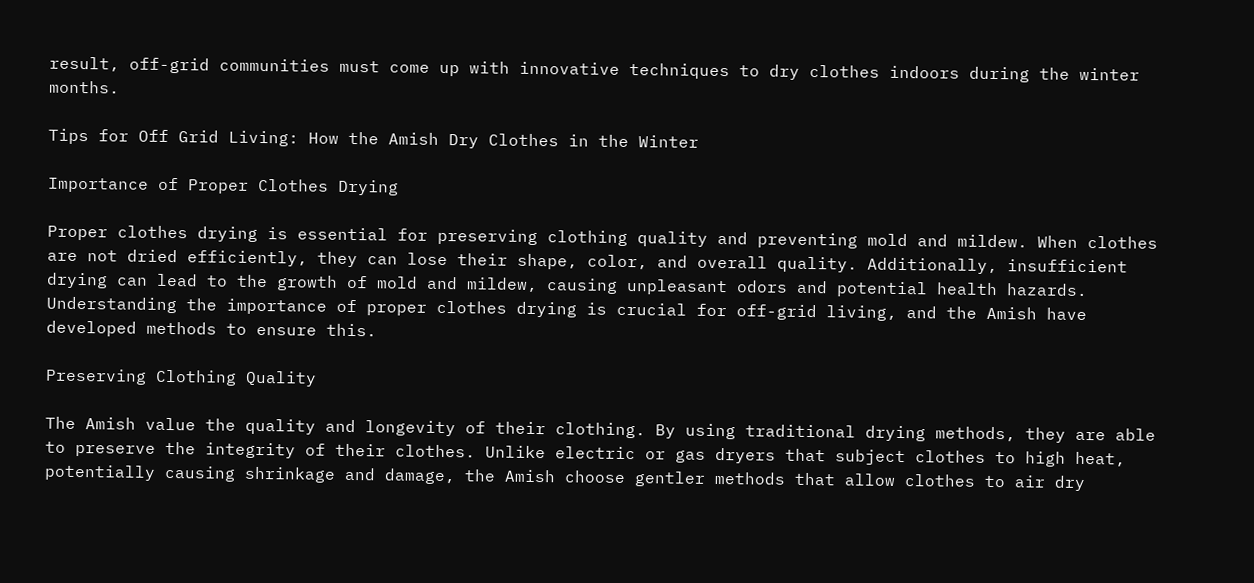result, off-grid communities must come up with innovative techniques to dry clothes indoors during the winter months.

Tips for Off Grid Living: How the Amish Dry Clothes in the Winter

Importance of Proper Clothes Drying

Proper clothes drying is essential for preserving clothing quality and preventing mold and mildew. When clothes are not dried efficiently, they can lose their shape, color, and overall quality. Additionally, insufficient drying can lead to the growth of mold and mildew, causing unpleasant odors and potential health hazards. Understanding the importance of proper clothes drying is crucial for off-grid living, and the Amish have developed methods to ensure this.

Preserving Clothing Quality

The Amish value the quality and longevity of their clothing. By using traditional drying methods, they are able to preserve the integrity of their clothes. Unlike electric or gas dryers that subject clothes to high heat, potentially causing shrinkage and damage, the Amish choose gentler methods that allow clothes to air dry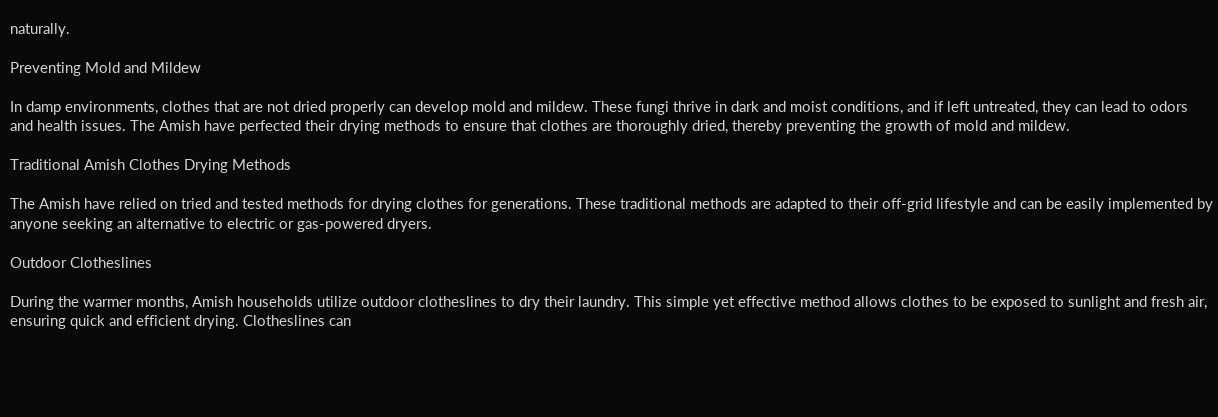naturally.

Preventing Mold and Mildew

In damp environments, clothes that are not dried properly can develop mold and mildew. These fungi thrive in dark and moist conditions, and if left untreated, they can lead to odors and health issues. The Amish have perfected their drying methods to ensure that clothes are thoroughly dried, thereby preventing the growth of mold and mildew.

Traditional Amish Clothes Drying Methods

The Amish have relied on tried and tested methods for drying clothes for generations. These traditional methods are adapted to their off-grid lifestyle and can be easily implemented by anyone seeking an alternative to electric or gas-powered dryers.

Outdoor Clotheslines

During the warmer months, Amish households utilize outdoor clotheslines to dry their laundry. This simple yet effective method allows clothes to be exposed to sunlight and fresh air, ensuring quick and efficient drying. Clotheslines can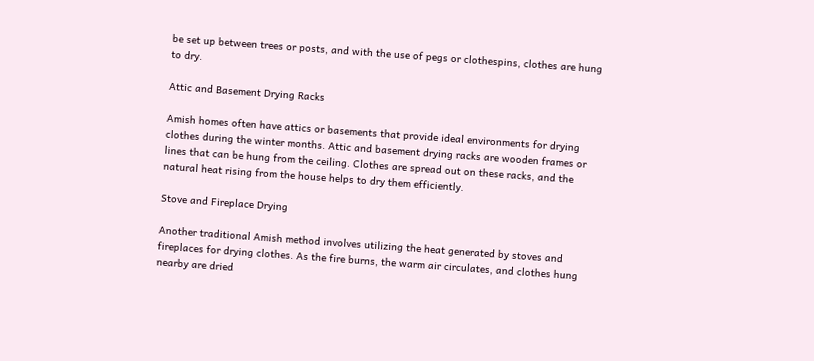be set up between trees or posts, and with the use of pegs or clothespins, clothes are hung to dry.

Attic and Basement Drying Racks

Amish homes often have attics or basements that provide ideal environments for drying clothes during the winter months. Attic and basement drying racks are wooden frames or lines that can be hung from the ceiling. Clothes are spread out on these racks, and the natural heat rising from the house helps to dry them efficiently.

Stove and Fireplace Drying

Another traditional Amish method involves utilizing the heat generated by stoves and fireplaces for drying clothes. As the fire burns, the warm air circulates, and clothes hung nearby are dried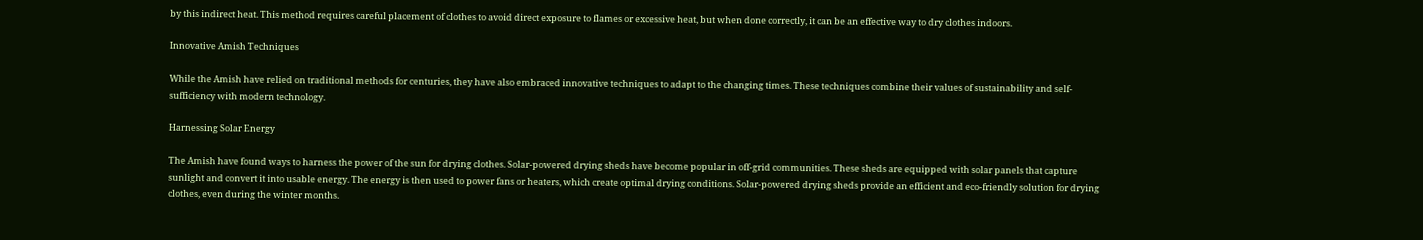by this indirect heat. This method requires careful placement of clothes to avoid direct exposure to flames or excessive heat, but when done correctly, it can be an effective way to dry clothes indoors.

Innovative Amish Techniques

While the Amish have relied on traditional methods for centuries, they have also embraced innovative techniques to adapt to the changing times. These techniques combine their values of sustainability and self-sufficiency with modern technology.

Harnessing Solar Energy

The Amish have found ways to harness the power of the sun for drying clothes. Solar-powered drying sheds have become popular in off-grid communities. These sheds are equipped with solar panels that capture sunlight and convert it into usable energy. The energy is then used to power fans or heaters, which create optimal drying conditions. Solar-powered drying sheds provide an efficient and eco-friendly solution for drying clothes, even during the winter months.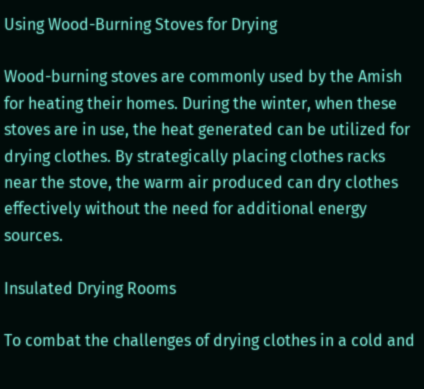Using Wood-Burning Stoves for Drying

Wood-burning stoves are commonly used by the Amish for heating their homes. During the winter, when these stoves are in use, the heat generated can be utilized for drying clothes. By strategically placing clothes racks near the stove, the warm air produced can dry clothes effectively without the need for additional energy sources.

Insulated Drying Rooms

To combat the challenges of drying clothes in a cold and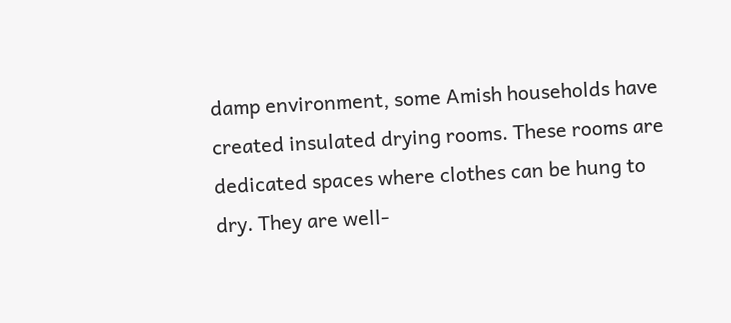damp environment, some Amish households have created insulated drying rooms. These rooms are dedicated spaces where clothes can be hung to dry. They are well-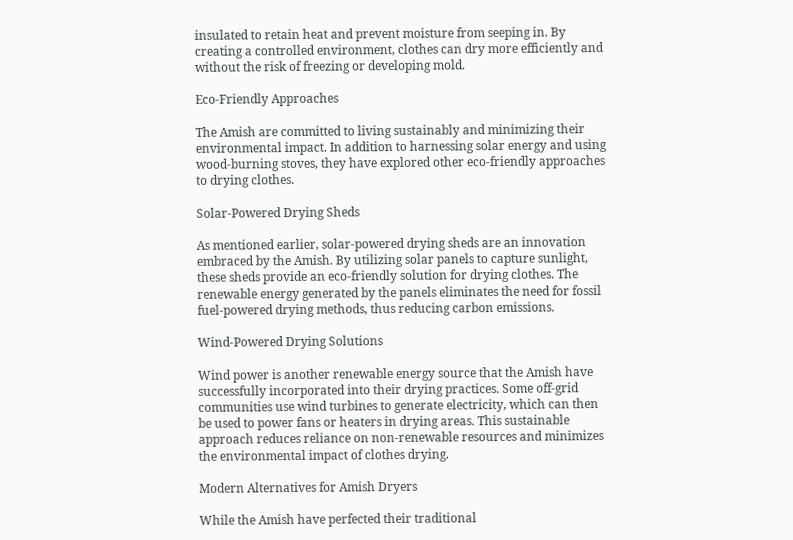insulated to retain heat and prevent moisture from seeping in. By creating a controlled environment, clothes can dry more efficiently and without the risk of freezing or developing mold.

Eco-Friendly Approaches

The Amish are committed to living sustainably and minimizing their environmental impact. In addition to harnessing solar energy and using wood-burning stoves, they have explored other eco-friendly approaches to drying clothes.

Solar-Powered Drying Sheds

As mentioned earlier, solar-powered drying sheds are an innovation embraced by the Amish. By utilizing solar panels to capture sunlight, these sheds provide an eco-friendly solution for drying clothes. The renewable energy generated by the panels eliminates the need for fossil fuel-powered drying methods, thus reducing carbon emissions.

Wind-Powered Drying Solutions

Wind power is another renewable energy source that the Amish have successfully incorporated into their drying practices. Some off-grid communities use wind turbines to generate electricity, which can then be used to power fans or heaters in drying areas. This sustainable approach reduces reliance on non-renewable resources and minimizes the environmental impact of clothes drying.

Modern Alternatives for Amish Dryers

While the Amish have perfected their traditional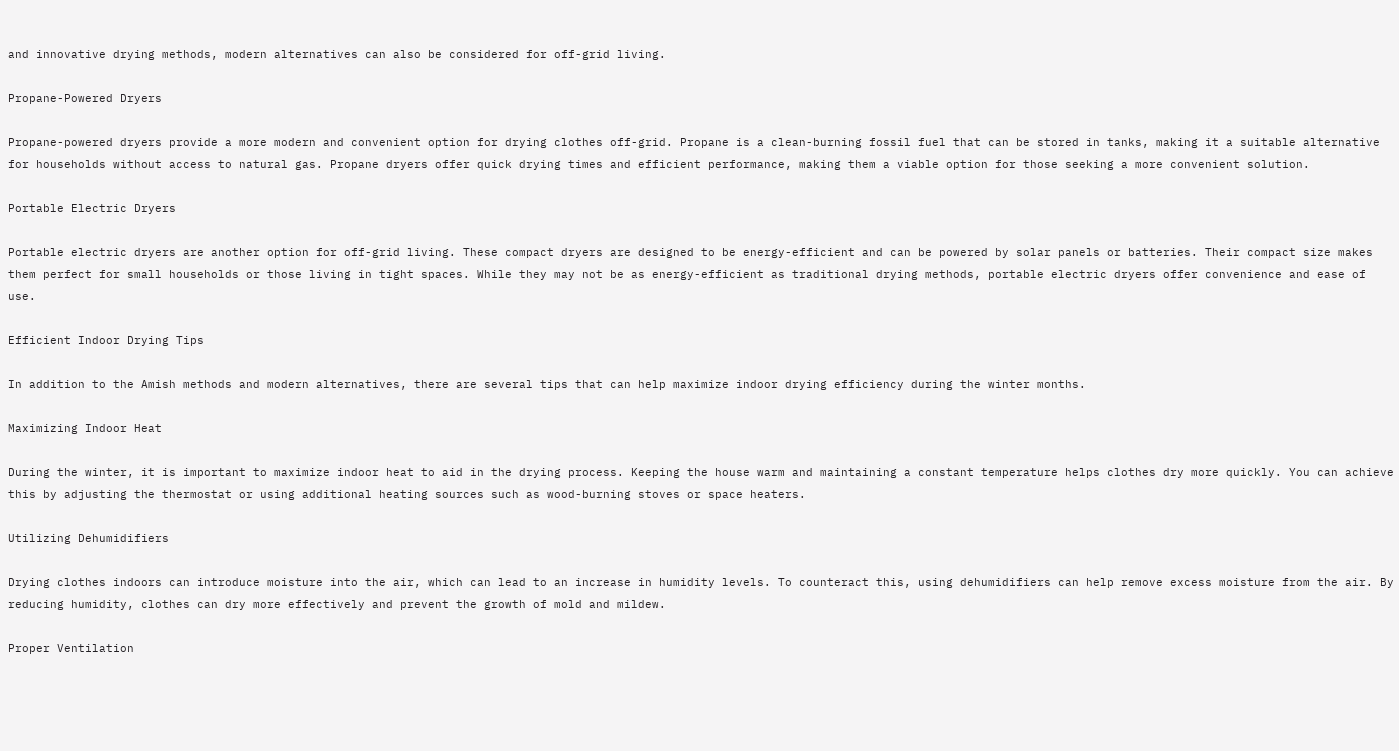and innovative drying methods, modern alternatives can also be considered for off-grid living.

Propane-Powered Dryers

Propane-powered dryers provide a more modern and convenient option for drying clothes off-grid. Propane is a clean-burning fossil fuel that can be stored in tanks, making it a suitable alternative for households without access to natural gas. Propane dryers offer quick drying times and efficient performance, making them a viable option for those seeking a more convenient solution.

Portable Electric Dryers

Portable electric dryers are another option for off-grid living. These compact dryers are designed to be energy-efficient and can be powered by solar panels or batteries. Their compact size makes them perfect for small households or those living in tight spaces. While they may not be as energy-efficient as traditional drying methods, portable electric dryers offer convenience and ease of use.

Efficient Indoor Drying Tips

In addition to the Amish methods and modern alternatives, there are several tips that can help maximize indoor drying efficiency during the winter months.

Maximizing Indoor Heat

During the winter, it is important to maximize indoor heat to aid in the drying process. Keeping the house warm and maintaining a constant temperature helps clothes dry more quickly. You can achieve this by adjusting the thermostat or using additional heating sources such as wood-burning stoves or space heaters.

Utilizing Dehumidifiers

Drying clothes indoors can introduce moisture into the air, which can lead to an increase in humidity levels. To counteract this, using dehumidifiers can help remove excess moisture from the air. By reducing humidity, clothes can dry more effectively and prevent the growth of mold and mildew.

Proper Ventilation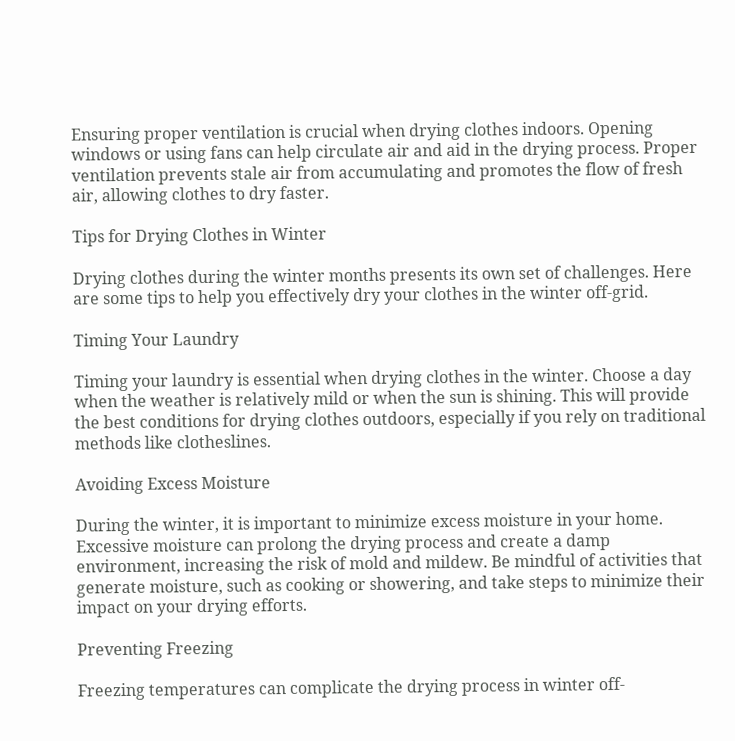Ensuring proper ventilation is crucial when drying clothes indoors. Opening windows or using fans can help circulate air and aid in the drying process. Proper ventilation prevents stale air from accumulating and promotes the flow of fresh air, allowing clothes to dry faster.

Tips for Drying Clothes in Winter

Drying clothes during the winter months presents its own set of challenges. Here are some tips to help you effectively dry your clothes in the winter off-grid.

Timing Your Laundry

Timing your laundry is essential when drying clothes in the winter. Choose a day when the weather is relatively mild or when the sun is shining. This will provide the best conditions for drying clothes outdoors, especially if you rely on traditional methods like clotheslines.

Avoiding Excess Moisture

During the winter, it is important to minimize excess moisture in your home. Excessive moisture can prolong the drying process and create a damp environment, increasing the risk of mold and mildew. Be mindful of activities that generate moisture, such as cooking or showering, and take steps to minimize their impact on your drying efforts.

Preventing Freezing

Freezing temperatures can complicate the drying process in winter off-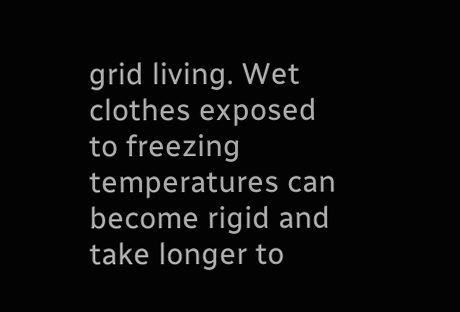grid living. Wet clothes exposed to freezing temperatures can become rigid and take longer to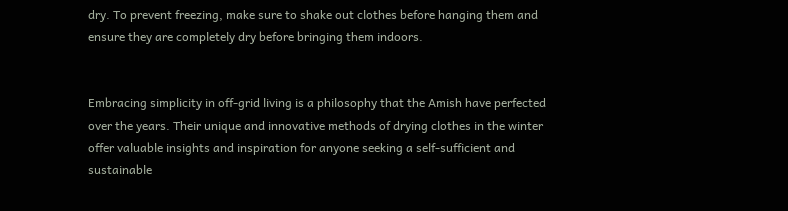dry. To prevent freezing, make sure to shake out clothes before hanging them and ensure they are completely dry before bringing them indoors.


Embracing simplicity in off-grid living is a philosophy that the Amish have perfected over the years. Their unique and innovative methods of drying clothes in the winter offer valuable insights and inspiration for anyone seeking a self-sufficient and sustainable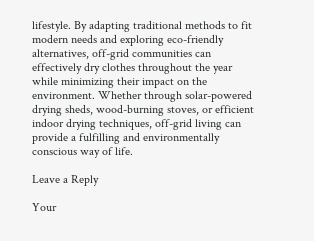lifestyle. By adapting traditional methods to fit modern needs and exploring eco-friendly alternatives, off-grid communities can effectively dry clothes throughout the year while minimizing their impact on the environment. Whether through solar-powered drying sheds, wood-burning stoves, or efficient indoor drying techniques, off-grid living can provide a fulfilling and environmentally conscious way of life.

Leave a Reply

Your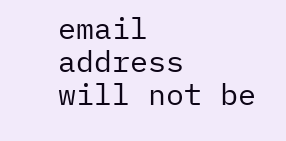email address will not be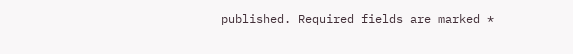published. Required fields are marked *